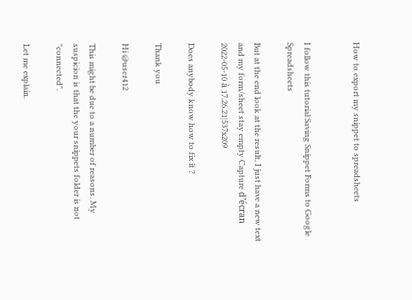How to export my snippet to spreadsheets


I follow this tutorial Saving Snippet Forms to Google Spreadsheets

But at the end look at the result, I just have a new text and my form/sheet stay empty Capture d’écran 2022-05-10 à 17.26.21|537x209

Does anybody know how to fix it ?

Thank you

Hi @user412

This might be due to a number of reasons. My suspicion is that the your snippets folder is not "connected".

Let me explain.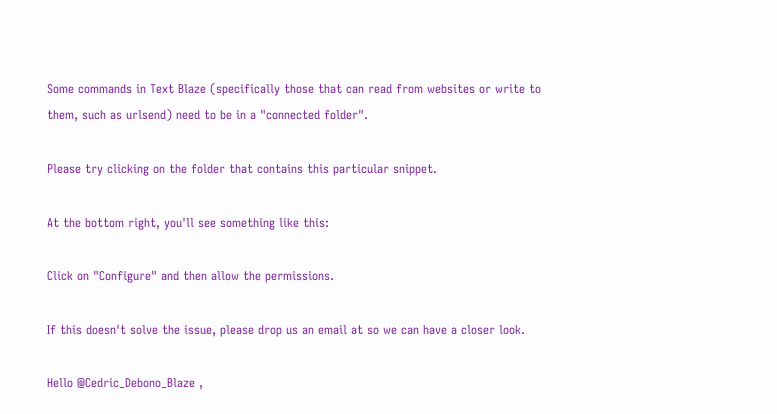Some commands in Text Blaze (specifically those that can read from websites or write to them, such as urlsend) need to be in a "connected folder".

Please try clicking on the folder that contains this particular snippet.

At the bottom right, you'll see something like this:

Click on "Configure" and then allow the permissions.

If this doesn't solve the issue, please drop us an email at so we can have a closer look.

Hello @Cedric_Debono_Blaze ,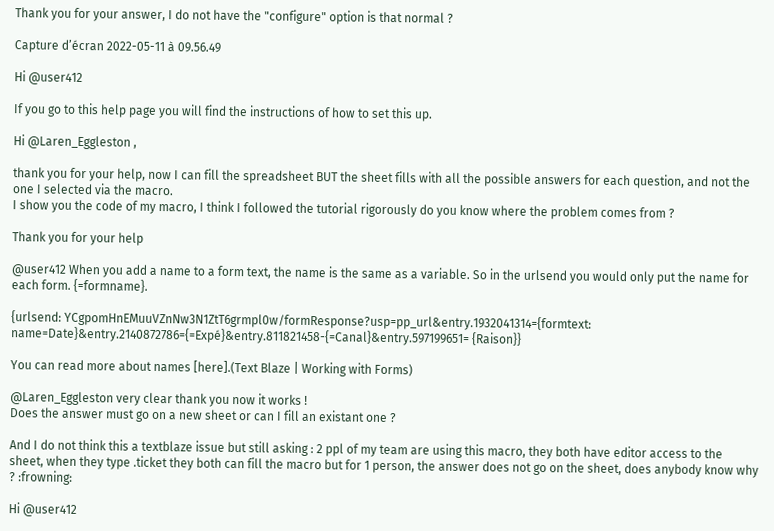Thank you for your answer, I do not have the "configure" option is that normal ?

Capture d’écran 2022-05-11 à 09.56.49

Hi @user412

If you go to this help page you will find the instructions of how to set this up.

Hi @Laren_Eggleston ,

thank you for your help, now I can fill the spreadsheet BUT the sheet fills with all the possible answers for each question, and not the one I selected via the macro.
I show you the code of my macro, I think I followed the tutorial rigorously do you know where the problem comes from ?

Thank you for your help

@user412 When you add a name to a form text, the name is the same as a variable. So in the urlsend you would only put the name for each form. {=formname}.

{urlsend: YCgpomHnEMuuVZnNw3N1ZtT6grmpl0w/formResponse?usp=pp_url&entry.1932041314={formtext:
name=Date}&entry.2140872786={=Expé}&entry.811821458-{=Canal}&entry.597199651= {Raison}}

You can read more about names [here].(Text Blaze | Working with Forms)

@Laren_Eggleston very clear thank you now it works !
Does the answer must go on a new sheet or can I fill an existant one ?

And I do not think this a textblaze issue but still asking : 2 ppl of my team are using this macro, they both have editor access to the sheet, when they type .ticket they both can fill the macro but for 1 person, the answer does not go on the sheet, does anybody know why ? :frowning:

Hi @user412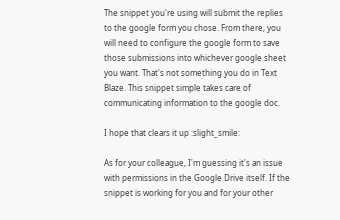The snippet you're using will submit the replies to the google form you chose. From there, you will need to configure the google form to save those submissions into whichever google sheet you want. That's not something you do in Text Blaze. This snippet simple takes care of communicating information to the google doc.

I hope that clears it up :slight_smile:

As for your colleague, I'm guessing it's an issue with permissions in the Google Drive itself. If the snippet is working for you and for your other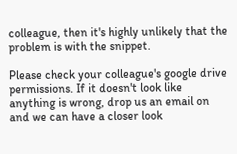colleague, then it's highly unlikely that the problem is with the snippet.

Please check your colleague's google drive permissions. If it doesn't look like anything is wrong, drop us an email on and we can have a closer look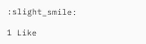:slight_smile:

1 Like